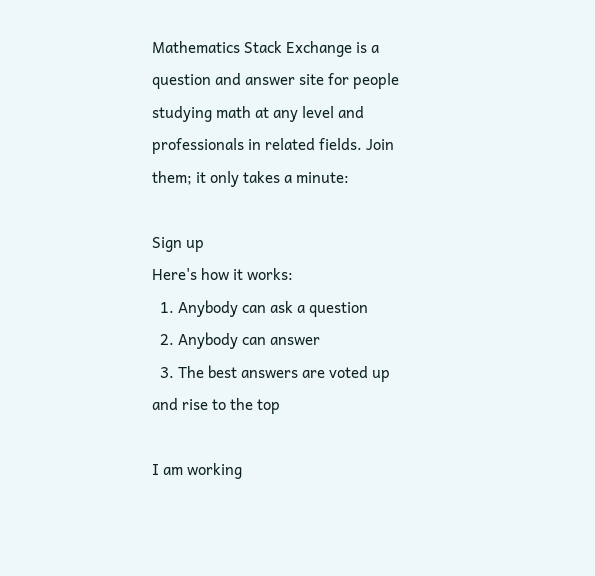Mathematics Stack Exchange is a question and answer site for people studying math at any level and professionals in related fields. Join them; it only takes a minute:

Sign up
Here's how it works:
  1. Anybody can ask a question
  2. Anybody can answer
  3. The best answers are voted up and rise to the top

I am working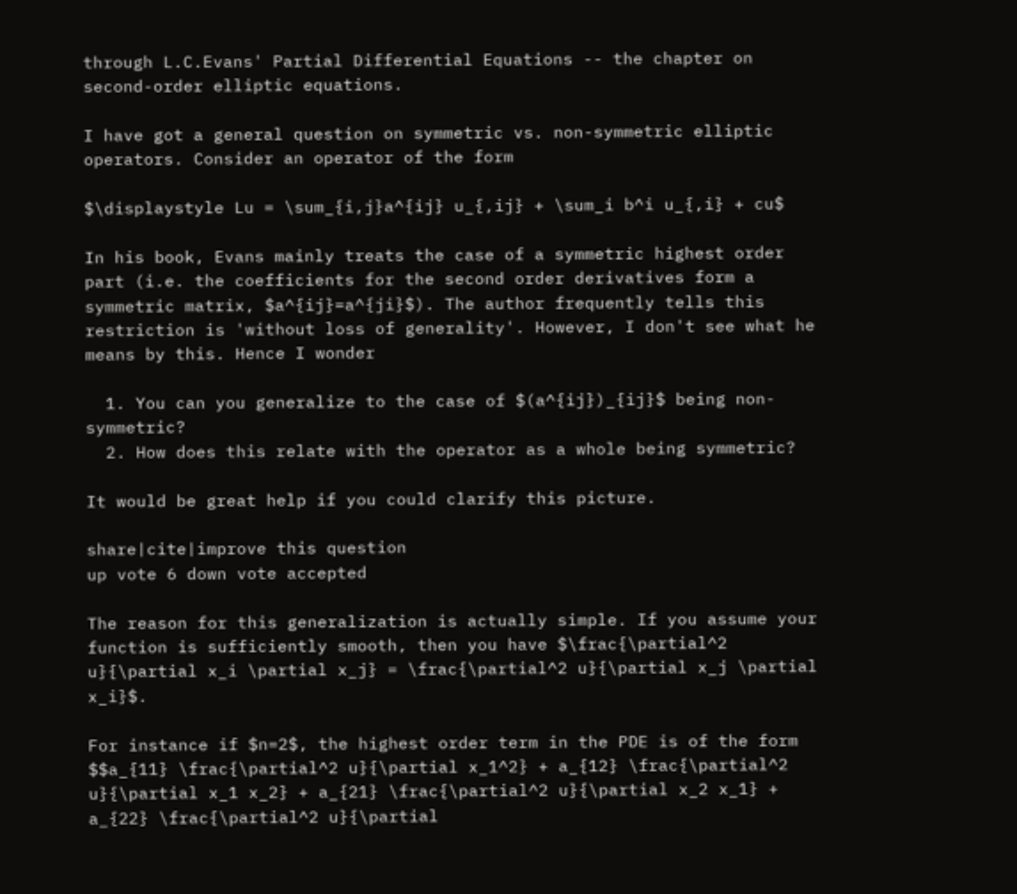through L.C.Evans' Partial Differential Equations -- the chapter on second-order elliptic equations.

I have got a general question on symmetric vs. non-symmetric elliptic operators. Consider an operator of the form

$\displaystyle Lu = \sum_{i,j}a^{ij} u_{,ij} + \sum_i b^i u_{,i} + cu$

In his book, Evans mainly treats the case of a symmetric highest order part (i.e. the coefficients for the second order derivatives form a symmetric matrix, $a^{ij}=a^{ji}$). The author frequently tells this restriction is 'without loss of generality'. However, I don't see what he means by this. Hence I wonder

  1. You can you generalize to the case of $(a^{ij})_{ij}$ being non-symmetric?
  2. How does this relate with the operator as a whole being symmetric?

It would be great help if you could clarify this picture.

share|cite|improve this question
up vote 6 down vote accepted

The reason for this generalization is actually simple. If you assume your function is sufficiently smooth, then you have $\frac{\partial^2 u}{\partial x_i \partial x_j} = \frac{\partial^2 u}{\partial x_j \partial x_i}$.

For instance if $n=2$, the highest order term in the PDE is of the form $$a_{11} \frac{\partial^2 u}{\partial x_1^2} + a_{12} \frac{\partial^2 u}{\partial x_1 x_2} + a_{21} \frac{\partial^2 u}{\partial x_2 x_1} + a_{22} \frac{\partial^2 u}{\partial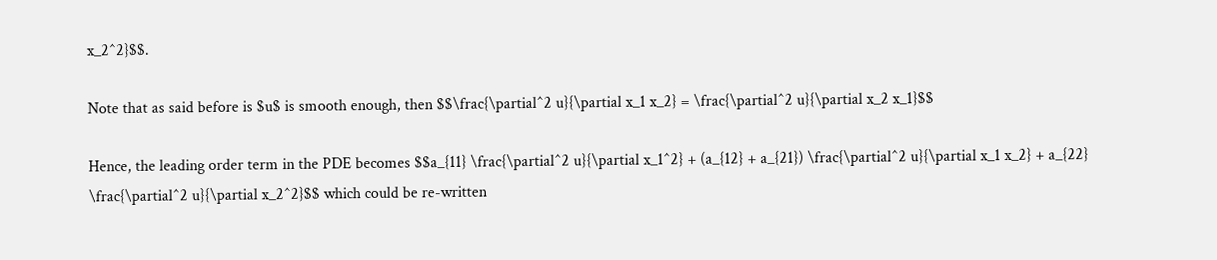x_2^2}$$.

Note that as said before is $u$ is smooth enough, then $$\frac{\partial^2 u}{\partial x_1 x_2} = \frac{\partial^2 u}{\partial x_2 x_1}$$

Hence, the leading order term in the PDE becomes $$a_{11} \frac{\partial^2 u}{\partial x_1^2} + (a_{12} + a_{21}) \frac{\partial^2 u}{\partial x_1 x_2} + a_{22} \frac{\partial^2 u}{\partial x_2^2}$$ which could be re-written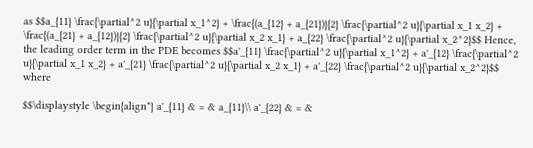as $$a_{11} \frac{\partial^2 u}{\partial x_1^2} + \frac{(a_{12} + a_{21})}{2} \frac{\partial^2 u}{\partial x_1 x_2} + \frac{(a_{21} + a_{12})}{2} \frac{\partial^2 u}{\partial x_2 x_1} + a_{22} \frac{\partial^2 u}{\partial x_2^2}$$ Hence, the leading order term in the PDE becomes $$a'_{11} \frac{\partial^2 u}{\partial x_1^2} + a'_{12} \frac{\partial^2 u}{\partial x_1 x_2} + a'_{21} \frac{\partial^2 u}{\partial x_2 x_1} + a'_{22} \frac{\partial^2 u}{\partial x_2^2}$$ where

$$\displaystyle \begin{align*} a'_{11} & = & a_{11}\\ a'_{22} & = &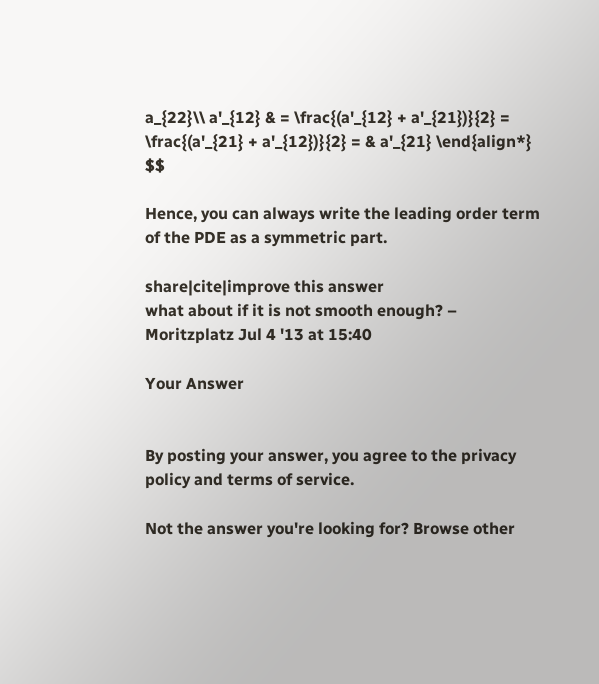a_{22}\\ a'_{12} & = \frac{(a'_{12} + a'_{21})}{2} = \frac{(a'_{21} + a'_{12})}{2} = & a'_{21} \end{align*} $$

Hence, you can always write the leading order term of the PDE as a symmetric part.

share|cite|improve this answer
what about if it is not smooth enough? – Moritzplatz Jul 4 '13 at 15:40

Your Answer


By posting your answer, you agree to the privacy policy and terms of service.

Not the answer you're looking for? Browse other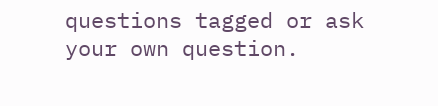questions tagged or ask your own question.